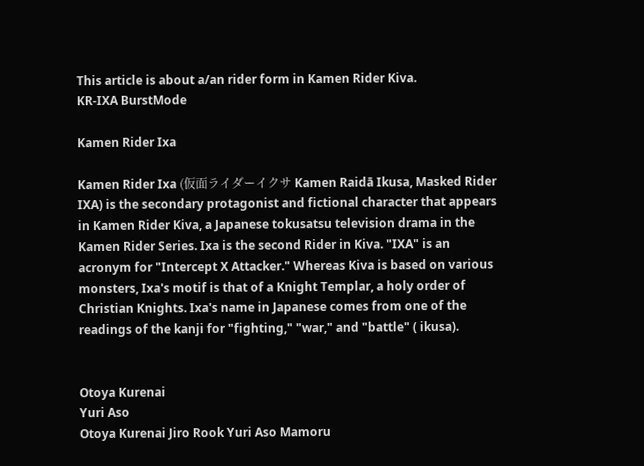This article is about a/an rider form in Kamen Rider Kiva.
KR-IXA BurstMode

Kamen Rider Ixa

Kamen Rider Ixa (仮面ライダーイクサ Kamen Raidā Ikusa, Masked Rider IXA) is the secondary protagonist and fictional character that appears in Kamen Rider Kiva, a Japanese tokusatsu television drama in the Kamen Rider Series. Ixa is the second Rider in Kiva. "IXA" is an acronym for "Intercept X Attacker." Whereas Kiva is based on various monsters, Ixa's motif is that of a Knight Templar, a holy order of Christian Knights. Ixa's name in Japanese comes from one of the readings of the kanji for "fighting," "war," and "battle" ( ikusa).


Otoya Kurenai
Yuri Aso
Otoya Kurenai Jiro Rook Yuri Aso Mamoru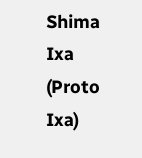Shima
Ixa (Proto Ixa)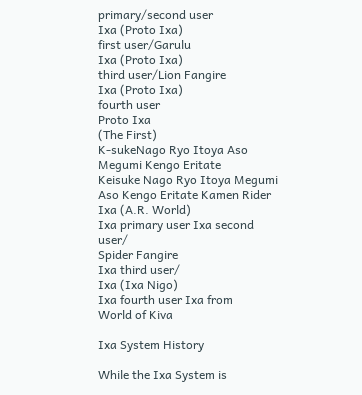primary/second user
Ixa (Proto Ixa)
first user/Garulu
Ixa (Proto Ixa)
third user/Lion Fangire
Ixa (Proto Ixa)
fourth user
Proto Ixa
(The First)
K-sukeNago Ryo Itoya Aso Megumi Kengo Eritate
Keisuke Nago Ryo Itoya Megumi Aso Kengo Eritate Kamen Rider Ixa (A.R. World)
Ixa primary user Ixa second user/
Spider Fangire
Ixa third user/
Ixa (Ixa Nigo)
Ixa fourth user Ixa from
World of Kiva

Ixa System History

While the Ixa System is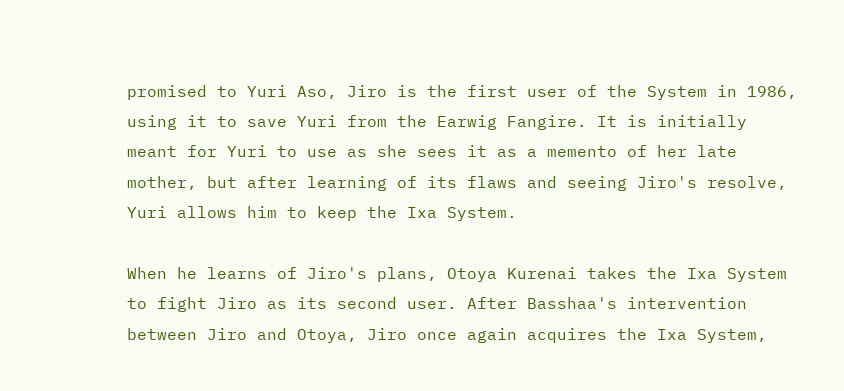promised to Yuri Aso, Jiro is the first user of the System in 1986, using it to save Yuri from the Earwig Fangire. It is initially meant for Yuri to use as she sees it as a memento of her late mother, but after learning of its flaws and seeing Jiro's resolve, Yuri allows him to keep the Ixa System.

When he learns of Jiro's plans, Otoya Kurenai takes the Ixa System to fight Jiro as its second user. After Basshaa's intervention between Jiro and Otoya, Jiro once again acquires the Ixa System,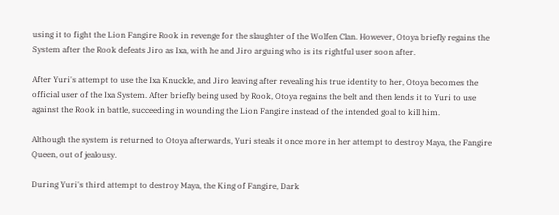using it to fight the Lion Fangire Rook in revenge for the slaughter of the Wolfen Clan. However, Otoya briefly regains the System after the Rook defeats Jiro as Ixa, with he and Jiro arguing who is its rightful user soon after.

After Yuri's attempt to use the Ixa Knuckle, and Jiro leaving after revealing his true identity to her, Otoya becomes the official user of the Ixa System. After briefly being used by Rook, Otoya regains the belt and then lends it to Yuri to use against the Rook in battle, succeeding in wounding the Lion Fangire instead of the intended goal to kill him.

Although the system is returned to Otoya afterwards, Yuri steals it once more in her attempt to destroy Maya, the Fangire Queen, out of jealousy.

During Yuri's third attempt to destroy Maya, the King of Fangire, Dark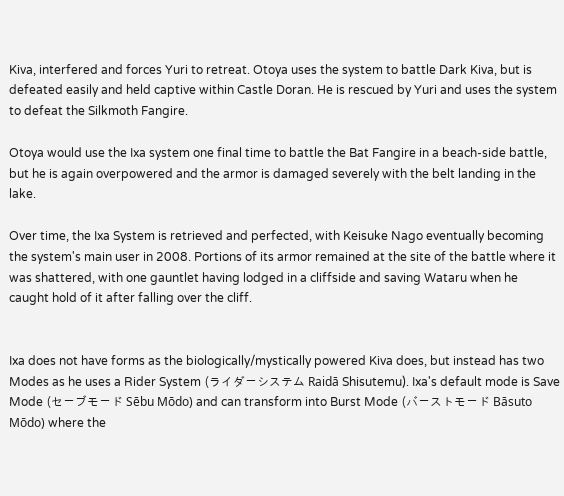Kiva, interfered and forces Yuri to retreat. Otoya uses the system to battle Dark Kiva, but is defeated easily and held captive within Castle Doran. He is rescued by Yuri and uses the system to defeat the Silkmoth Fangire.

Otoya would use the Ixa system one final time to battle the Bat Fangire in a beach-side battle, but he is again overpowered and the armor is damaged severely with the belt landing in the lake.

Over time, the Ixa System is retrieved and perfected, with Keisuke Nago eventually becoming the system's main user in 2008. Portions of its armor remained at the site of the battle where it was shattered, with one gauntlet having lodged in a cliffside and saving Wataru when he caught hold of it after falling over the cliff.


Ixa does not have forms as the biologically/mystically powered Kiva does, but instead has two Modes as he uses a Rider System (ライダーシステム Raidā Shisutemu). Ixa's default mode is Save Mode (セーブモード Sēbu Mōdo) and can transform into Burst Mode (バーストモード Bāsuto Mōdo) where the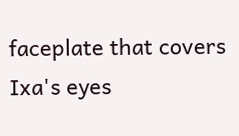faceplate that covers Ixa's eyes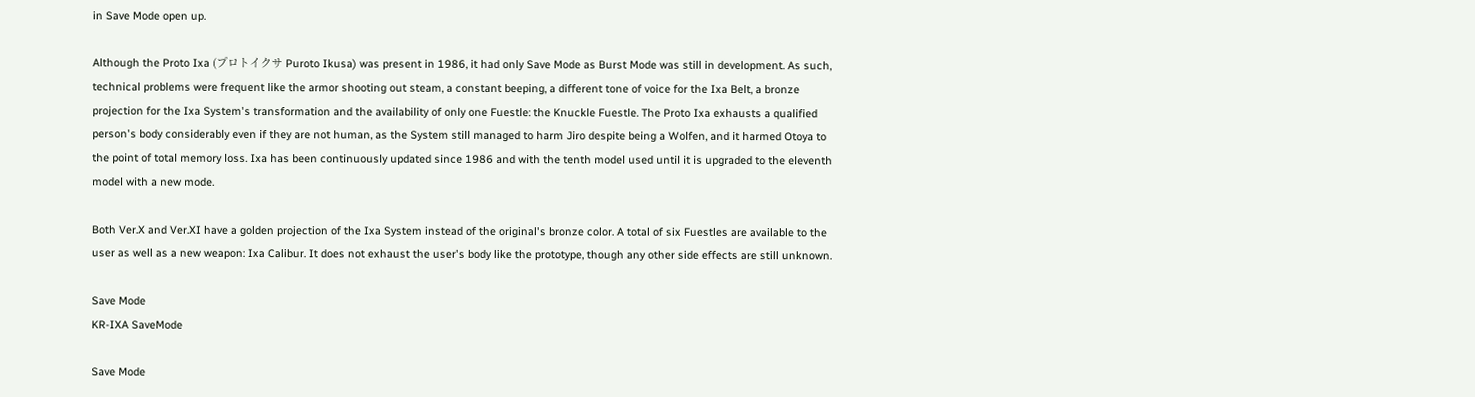in Save Mode open up.

Although the Proto Ixa (プロトイクサ Puroto Ikusa) was present in 1986, it had only Save Mode as Burst Mode was still in development. As such, technical problems were frequent like the armor shooting out steam, a constant beeping, a different tone of voice for the Ixa Belt, a bronze projection for the Ixa System's transformation and the availability of only one Fuestle: the Knuckle Fuestle. The Proto Ixa exhausts a qualified person's body considerably even if they are not human, as the System still managed to harm Jiro despite being a Wolfen, and it harmed Otoya to the point of total memory loss. Ixa has been continuously updated since 1986 and with the tenth model used until it is upgraded to the eleventh model with a new mode.

Both Ver.X and Ver.XI have a golden projection of the Ixa System instead of the original's bronze color. A total of six Fuestles are available to the user as well as a new weapon: Ixa Calibur. It does not exhaust the user's body like the prototype, though any other side effects are still unknown.

Save Mode
KR-IXA SaveMode

Save Mode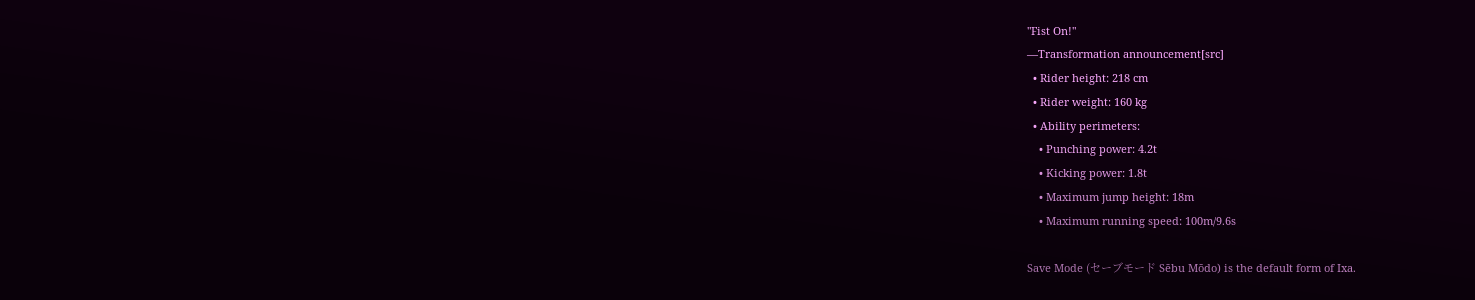"Fist On!"
―Transformation announcement[src]
  • Rider height: 218 cm
  • Rider weight: 160 kg
  • Ability perimeters:
    • Punching power: 4.2t
    • Kicking power: 1.8t
    • Maximum jump height: 18m
    • Maximum running speed: 100m/9.6s

Save Mode (セーブモード Sēbu Mōdo) is the default form of Ixa.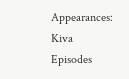Appearances: Kiva Episodes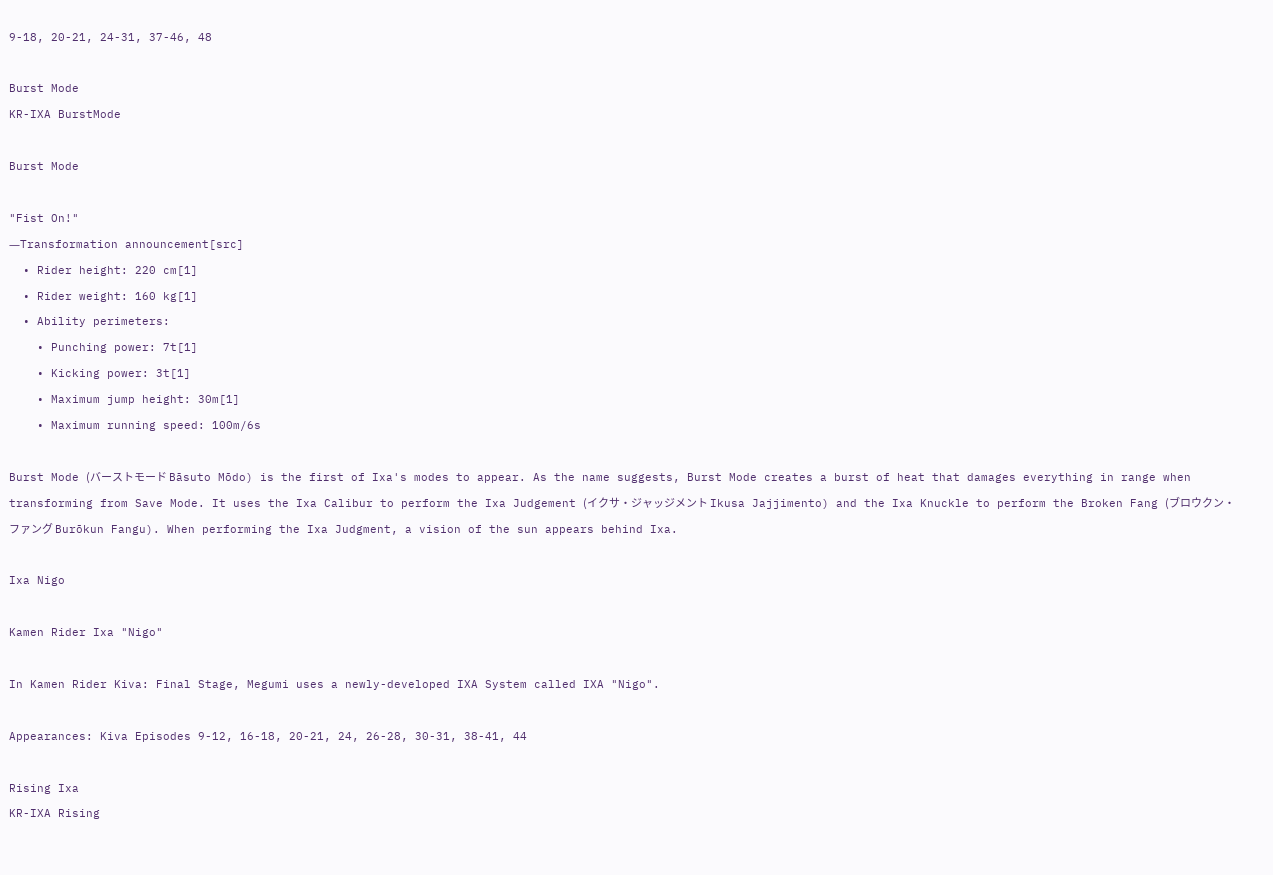9-18, 20-21, 24-31, 37-46, 48

Burst Mode
KR-IXA BurstMode

Burst Mode

"Fist On!"
―Transformation announcement[src]
  • Rider height: 220 cm[1]
  • Rider weight: 160 kg[1]
  • Ability perimeters:
    • Punching power: 7t[1]
    • Kicking power: 3t[1]
    • Maximum jump height: 30m[1]
    • Maximum running speed: 100m/6s

Burst Mode (バーストモード Bāsuto Mōdo) is the first of Ixa's modes to appear. As the name suggests, Burst Mode creates a burst of heat that damages everything in range when transforming from Save Mode. It uses the Ixa Calibur to perform the Ixa Judgement (イクサ・ジャッジメント Ikusa Jajjimento) and the Ixa Knuckle to perform the Broken Fang (ブロウクン・ファング Burōkun Fangu). When performing the Ixa Judgment, a vision of the sun appears behind Ixa.

Ixa Nigo

Kamen Rider Ixa "Nigo"

In Kamen Rider Kiva: Final Stage, Megumi uses a newly-developed IXA System called IXA "Nigo".

Appearances: Kiva Episodes 9-12, 16-18, 20-21, 24, 26-28, 30-31, 38-41, 44

Rising Ixa
KR-IXA Rising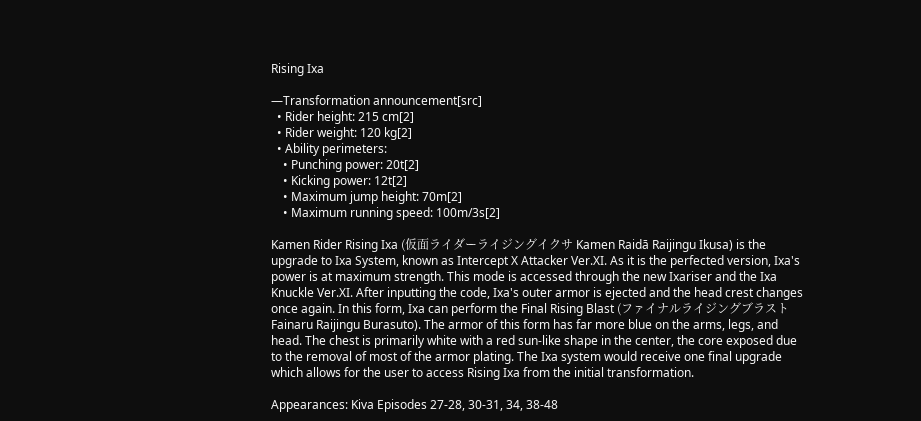Rising Ixa

―Transformation announcement[src]
  • Rider height: 215 cm[2]
  • Rider weight: 120 kg[2]
  • Ability perimeters:
    • Punching power: 20t[2]
    • Kicking power: 12t[2]
    • Maximum jump height: 70m[2]
    • Maximum running speed: 100m/3s[2]

Kamen Rider Rising Ixa (仮面ライダーライジングイクサ Kamen Raidā Raijingu Ikusa) is the upgrade to Ixa System, known as Intercept X Attacker Ver.XI. As it is the perfected version, Ixa's power is at maximum strength. This mode is accessed through the new Ixariser and the Ixa Knuckle Ver.XI. After inputting the code, Ixa's outer armor is ejected and the head crest changes once again. In this form, Ixa can perform the Final Rising Blast (ファイナルライジングブラスト Fainaru Raijingu Burasuto). The armor of this form has far more blue on the arms, legs, and head. The chest is primarily white with a red sun-like shape in the center, the core exposed due to the removal of most of the armor plating. The Ixa system would receive one final upgrade which allows for the user to access Rising Ixa from the initial transformation.

Appearances: Kiva Episodes 27-28, 30-31, 34, 38-48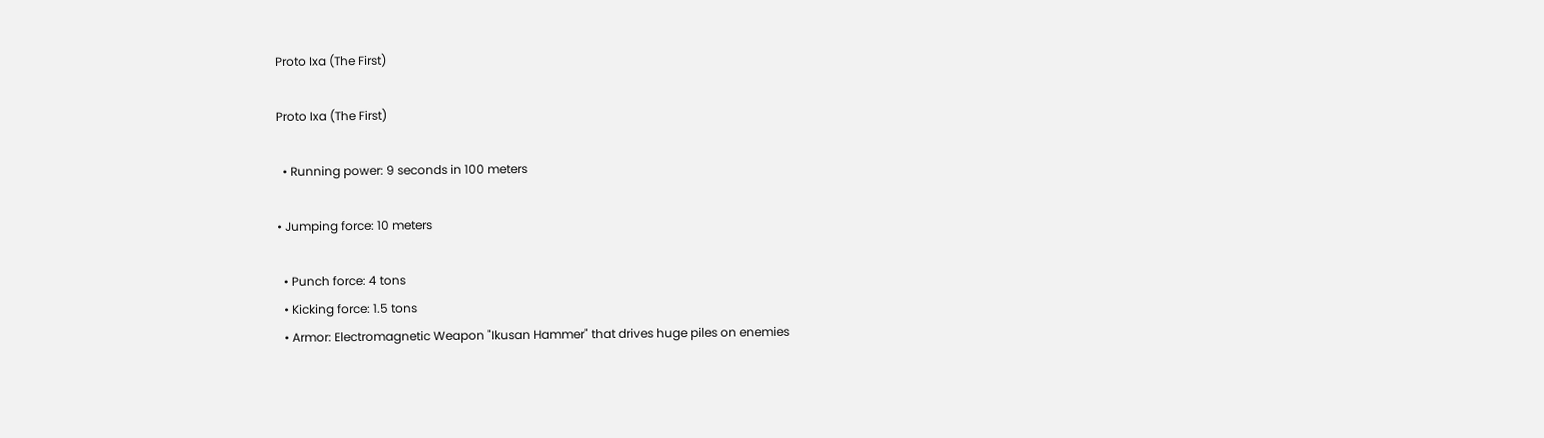Proto Ixa (The First)

Proto Ixa (The First)

  • Running power: 9 seconds in 100 meters

• Jumping force: 10 meters

  • Punch force: 4 tons
  • Kicking force: 1.5 tons
  • Armor: Electromagnetic Weapon "Ikusan Hammer" that drives huge piles on enemies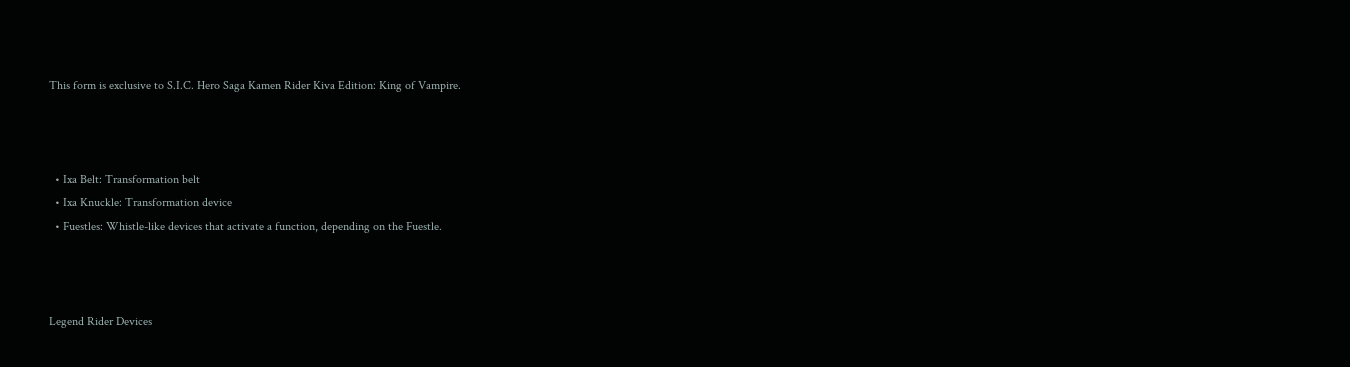This form is exclusive to S.I.C. Hero Saga Kamen Rider Kiva Edition: King of Vampire.



  • Ixa Belt: Transformation belt
  • Ixa Knuckle: Transformation device
  • Fuestles: Whistle-like devices that activate a function, depending on the Fuestle.



Legend Rider Devices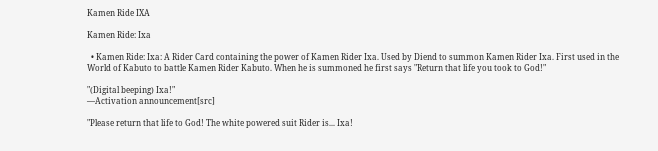Kamen Ride IXA

Kamen Ride: Ixa

  • Kamen Ride: Ixa: A Rider Card containing the power of Kamen Rider Ixa. Used by Diend to summon Kamen Rider Ixa. First used in the World of Kabuto to battle Kamen Rider Kabuto. When he is summoned he first says "Return that life you took to God!"

"(Digital beeping) Ixa!"
―Activation announcement[src]

"Please return that life to God! The white powered suit Rider is... Ixa!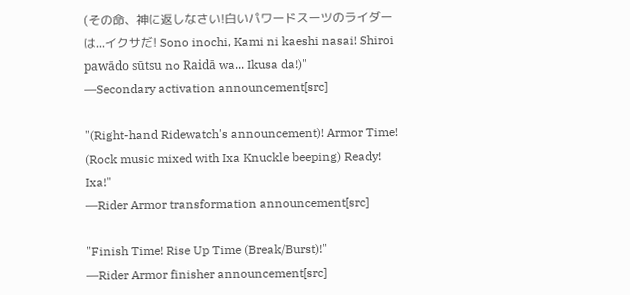(その命、神に返しなさい!白いパワードスーツのライダーは...イクサだ! Sono inochi, Kami ni kaeshi nasai! Shiroi pawādo sūtsu no Raidā wa... Ikusa da!)"
―Secondary activation announcement[src]

"(Right-hand Ridewatch's announcement)! Armor Time! (Rock music mixed with Ixa Knuckle beeping) Ready! Ixa!"
―Rider Armor transformation announcement[src]

"Finish Time! Rise Up Time (Break/Burst)!"
―Rider Armor finisher announcement[src]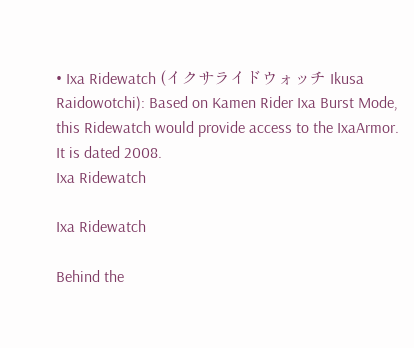• Ixa Ridewatch (イクサライドウォッチ Ikusa Raidowotchi): Based on Kamen Rider Ixa Burst Mode, this Ridewatch would provide access to the IxaArmor. It is dated 2008.
Ixa Ridewatch

Ixa Ridewatch

Behind the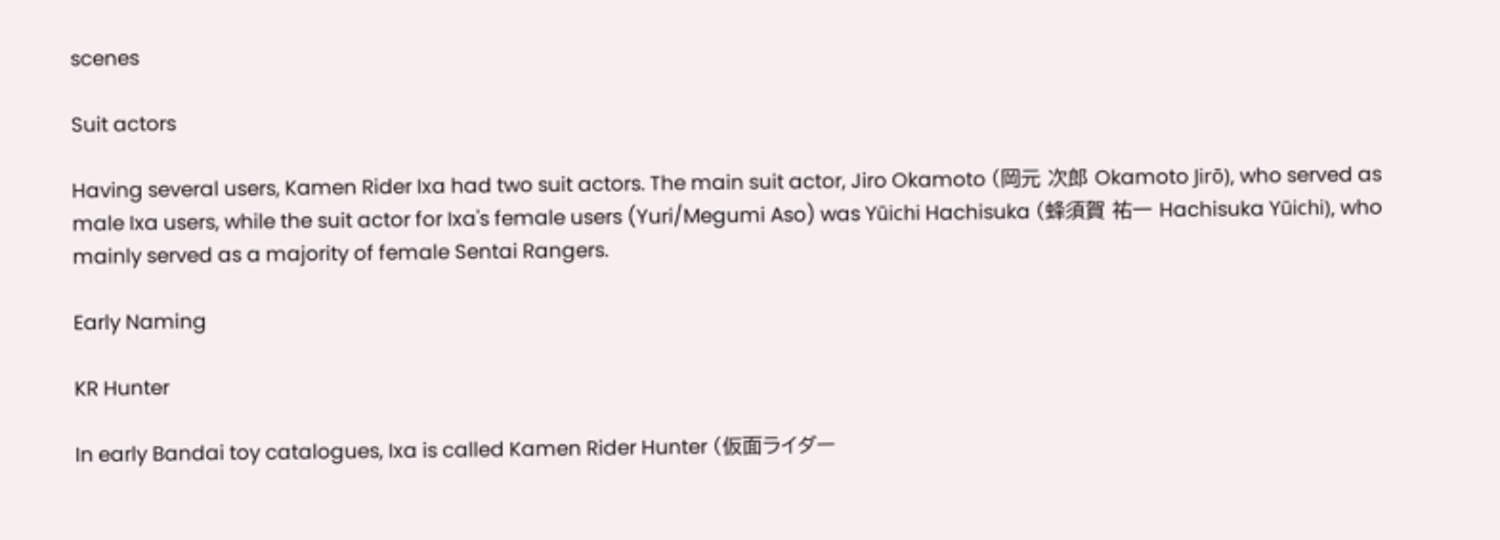scenes

Suit actors

Having several users, Kamen Rider Ixa had two suit actors. The main suit actor, Jiro Okamoto (岡元 次郎 Okamoto Jirō), who served as male Ixa users, while the suit actor for Ixa's female users (Yuri/Megumi Aso) was Yūichi Hachisuka (蜂須賀 祐一 Hachisuka Yūichi), who mainly served as a majority of female Sentai Rangers.

Early Naming

KR Hunter

In early Bandai toy catalogues, Ixa is called Kamen Rider Hunter (仮面ライダー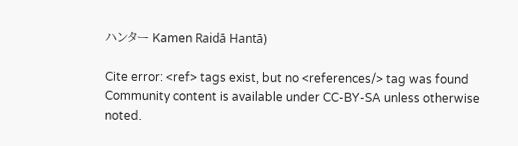ハンター Kamen Raidā Hantā)

Cite error: <ref> tags exist, but no <references/> tag was found
Community content is available under CC-BY-SA unless otherwise noted.